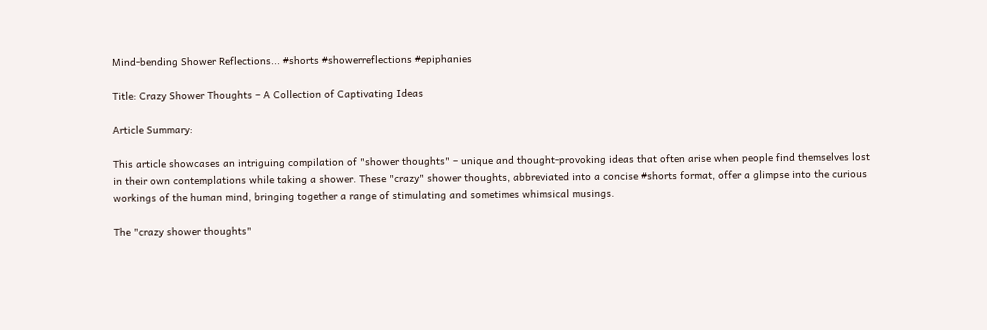Mind-bending Shower Reflections... #shorts #showerreflections #epiphanies

Title: Crazy Shower Thoughts – A Collection of Captivating Ideas

Article Summary:

This article showcases an intriguing compilation of "shower thoughts" – unique and thought-provoking ideas that often arise when people find themselves lost in their own contemplations while taking a shower. These "crazy" shower thoughts, abbreviated into a concise #shorts format, offer a glimpse into the curious workings of the human mind, bringing together a range of stimulating and sometimes whimsical musings.

The "crazy shower thoughts"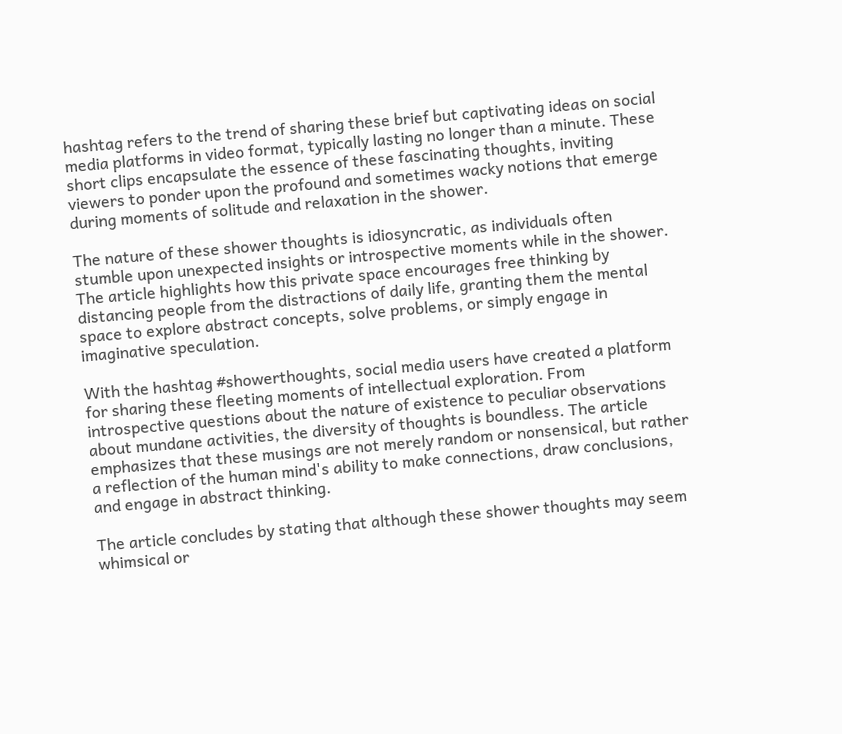hashtag refers to the trend of sharing these brief but captivating ideas on social media platforms in video format, typically lasting no longer than a minute. These short clips encapsulate the essence of these fascinating thoughts, inviting viewers to ponder upon the profound and sometimes wacky notions that emerge during moments of solitude and relaxation in the shower.

The nature of these shower thoughts is idiosyncratic, as individuals often stumble upon unexpected insights or introspective moments while in the shower. The article highlights how this private space encourages free thinking by distancing people from the distractions of daily life, granting them the mental space to explore abstract concepts, solve problems, or simply engage in imaginative speculation.

With the hashtag #showerthoughts, social media users have created a platform for sharing these fleeting moments of intellectual exploration. From introspective questions about the nature of existence to peculiar observations about mundane activities, the diversity of thoughts is boundless. The article emphasizes that these musings are not merely random or nonsensical, but rather a reflection of the human mind's ability to make connections, draw conclusions, and engage in abstract thinking.

The article concludes by stating that although these shower thoughts may seem whimsical or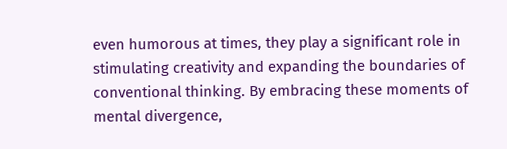even humorous at times, they play a significant role in stimulating creativity and expanding the boundaries of conventional thinking. By embracing these moments of mental divergence,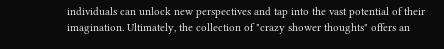individuals can unlock new perspectives and tap into the vast potential of their imagination. Ultimately, the collection of "crazy shower thoughts" offers an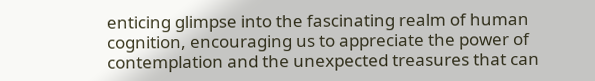enticing glimpse into the fascinating realm of human cognition, encouraging us to appreciate the power of contemplation and the unexpected treasures that can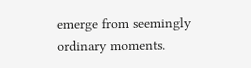emerge from seemingly ordinary moments.